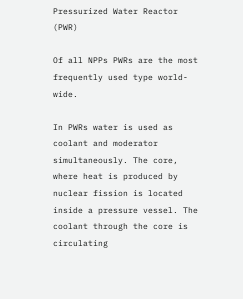Pressurized Water Reactor (PWR)

Of all NPPs PWRs are the most frequently used type world-wide.

In PWRs water is used as coolant and moderator simultaneously. The core, where heat is produced by nuclear fission is located inside a pressure vessel. The coolant through the core is circulating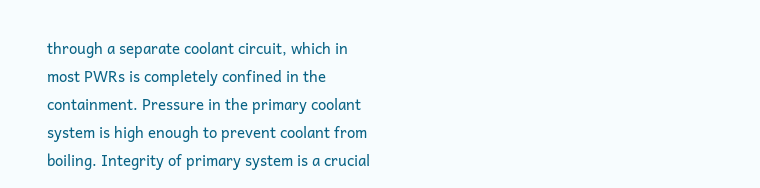through a separate coolant circuit, which in most PWRs is completely confined in the containment. Pressure in the primary coolant system is high enough to prevent coolant from boiling. Integrity of primary system is a crucial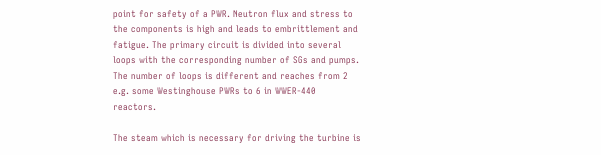point for safety of a PWR. Neutron flux and stress to the components is high and leads to embrittlement and fatigue. The primary circuit is divided into several loops with the corresponding number of SGs and pumps. The number of loops is different and reaches from 2 e.g. some Westinghouse PWRs to 6 in WWER-440 reactors.

The steam which is necessary for driving the turbine is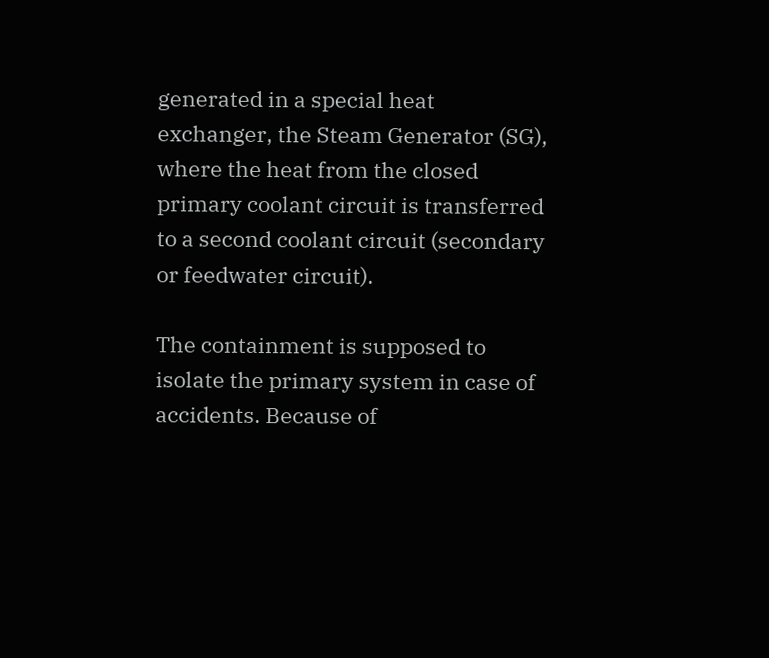generated in a special heat exchanger, the Steam Generator (SG), where the heat from the closed primary coolant circuit is transferred to a second coolant circuit (secondary or feedwater circuit).

The containment is supposed to isolate the primary system in case of accidents. Because of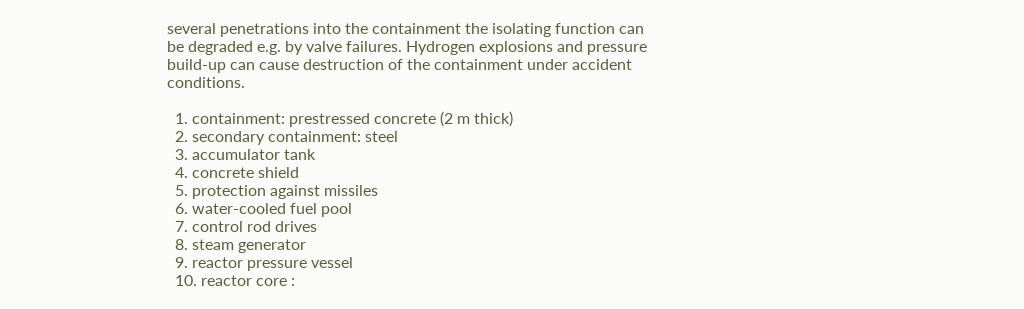several penetrations into the containment the isolating function can be degraded e.g. by valve failures. Hydrogen explosions and pressure build-up can cause destruction of the containment under accident conditions.

  1. containment: prestressed concrete (2 m thick)
  2. secondary containment: steel
  3. accumulator tank
  4. concrete shield
  5. protection against missiles
  6. water-cooled fuel pool
  7. control rod drives
  8. steam generator
  9. reactor pressure vessel
  10. reactor core :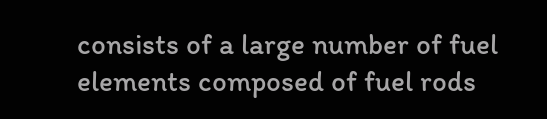consists of a large number of fuel elements composed of fuel rods